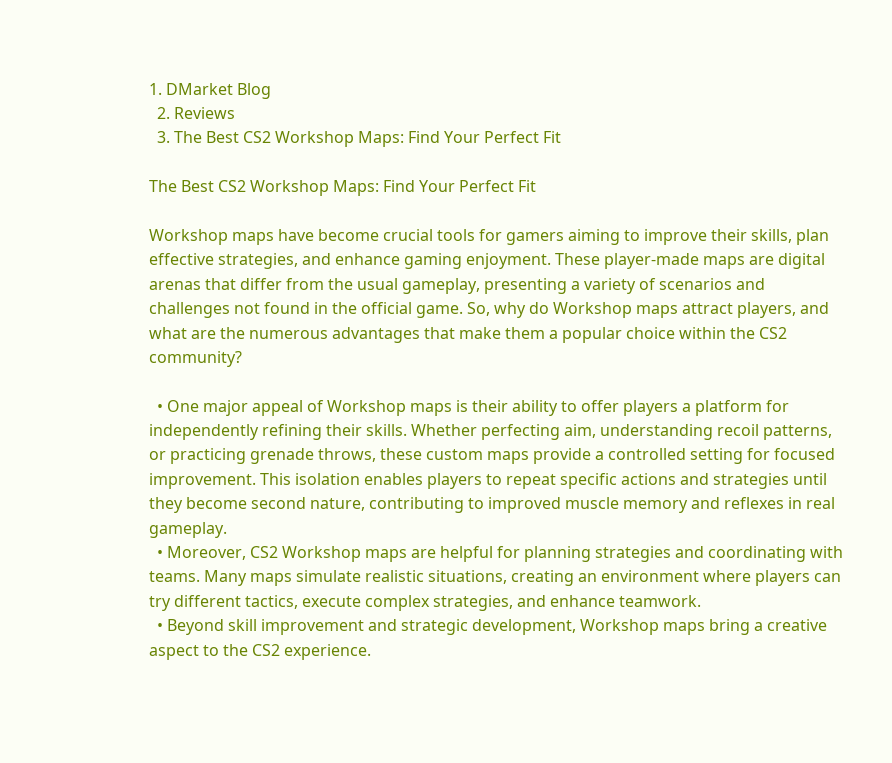1. DMarket Blog
  2. Reviews
  3. The Best CS2 Workshop Maps: Find Your Perfect Fit

The Best CS2 Workshop Maps: Find Your Perfect Fit

Workshop maps have become crucial tools for gamers aiming to improve their skills, plan effective strategies, and enhance gaming enjoyment. These player-made maps are digital arenas that differ from the usual gameplay, presenting a variety of scenarios and challenges not found in the official game. So, why do Workshop maps attract players, and what are the numerous advantages that make them a popular choice within the CS2 community?

  • One major appeal of Workshop maps is their ability to offer players a platform for independently refining their skills. Whether perfecting aim, understanding recoil patterns, or practicing grenade throws, these custom maps provide a controlled setting for focused improvement. This isolation enables players to repeat specific actions and strategies until they become second nature, contributing to improved muscle memory and reflexes in real gameplay.
  • Moreover, CS2 Workshop maps are helpful for planning strategies and coordinating with teams. Many maps simulate realistic situations, creating an environment where players can try different tactics, execute complex strategies, and enhance teamwork.
  • Beyond skill improvement and strategic development, Workshop maps bring a creative aspect to the CS2 experience.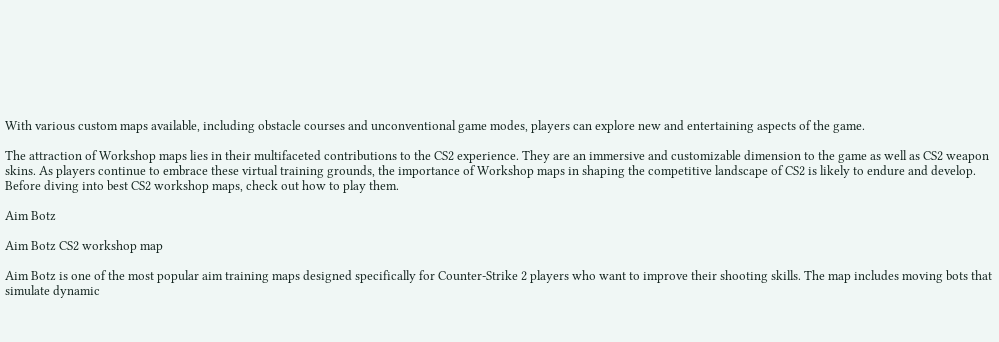With various custom maps available, including obstacle courses and unconventional game modes, players can explore new and entertaining aspects of the game.

The attraction of Workshop maps lies in their multifaceted contributions to the CS2 experience. They are an immersive and customizable dimension to the game as well as CS2 weapon skins. As players continue to embrace these virtual training grounds, the importance of Workshop maps in shaping the competitive landscape of CS2 is likely to endure and develop. Before diving into best CS2 workshop maps, check out how to play them.

Aim Botz

Aim Botz CS2 workshop map

Aim Botz is one of the most popular aim training maps designed specifically for Counter-Strike 2 players who want to improve their shooting skills. The map includes moving bots that simulate dynamic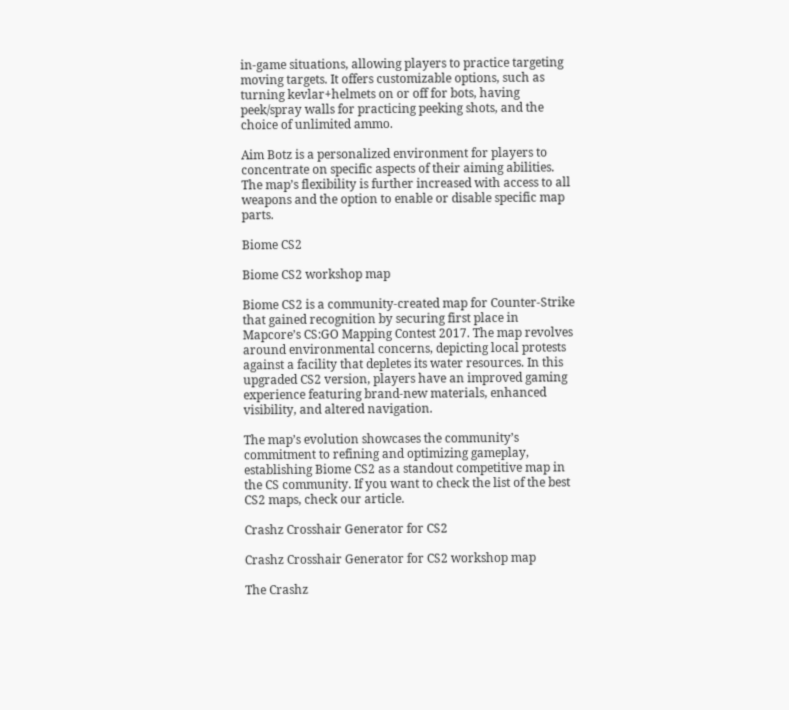in-game situations, allowing players to practice targeting moving targets. It offers customizable options, such as turning kevlar+helmets on or off for bots, having peek/spray walls for practicing peeking shots, and the choice of unlimited ammo.

Aim Botz is a personalized environment for players to concentrate on specific aspects of their aiming abilities. The map’s flexibility is further increased with access to all weapons and the option to enable or disable specific map parts.

Biome CS2

Biome CS2 workshop map

Biome CS2 is a community-created map for Counter-Strike that gained recognition by securing first place in Mapcore’s CS:GO Mapping Contest 2017. The map revolves around environmental concerns, depicting local protests against a facility that depletes its water resources. In this upgraded CS2 version, players have an improved gaming experience featuring brand-new materials, enhanced visibility, and altered navigation.

The map’s evolution showcases the community’s commitment to refining and optimizing gameplay, establishing Biome CS2 as a standout competitive map in the CS community. If you want to check the list of the best CS2 maps, check our article.

Crashz Crosshair Generator for CS2

Crashz Crosshair Generator for CS2 workshop map

The Crashz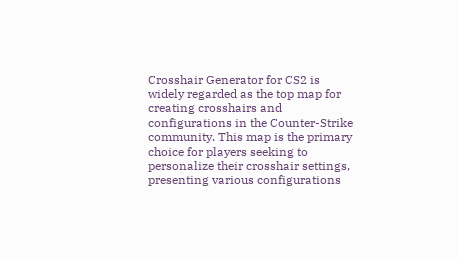Crosshair Generator for CS2 is widely regarded as the top map for creating crosshairs and configurations in the Counter-Strike community. This map is the primary choice for players seeking to personalize their crosshair settings, presenting various configurations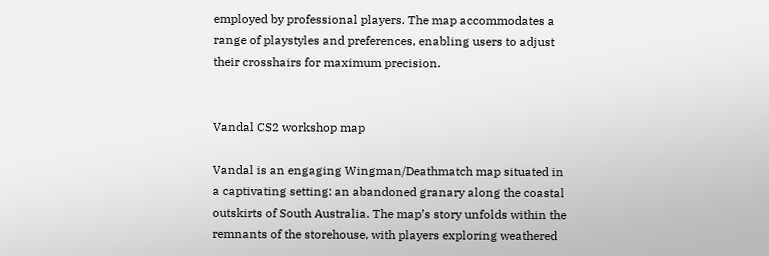employed by professional players. The map accommodates a range of playstyles and preferences, enabling users to adjust their crosshairs for maximum precision.


Vandal CS2 workshop map

Vandal is an engaging Wingman/Deathmatch map situated in a captivating setting: an abandoned granary along the coastal outskirts of South Australia. The map’s story unfolds within the remnants of the storehouse, with players exploring weathered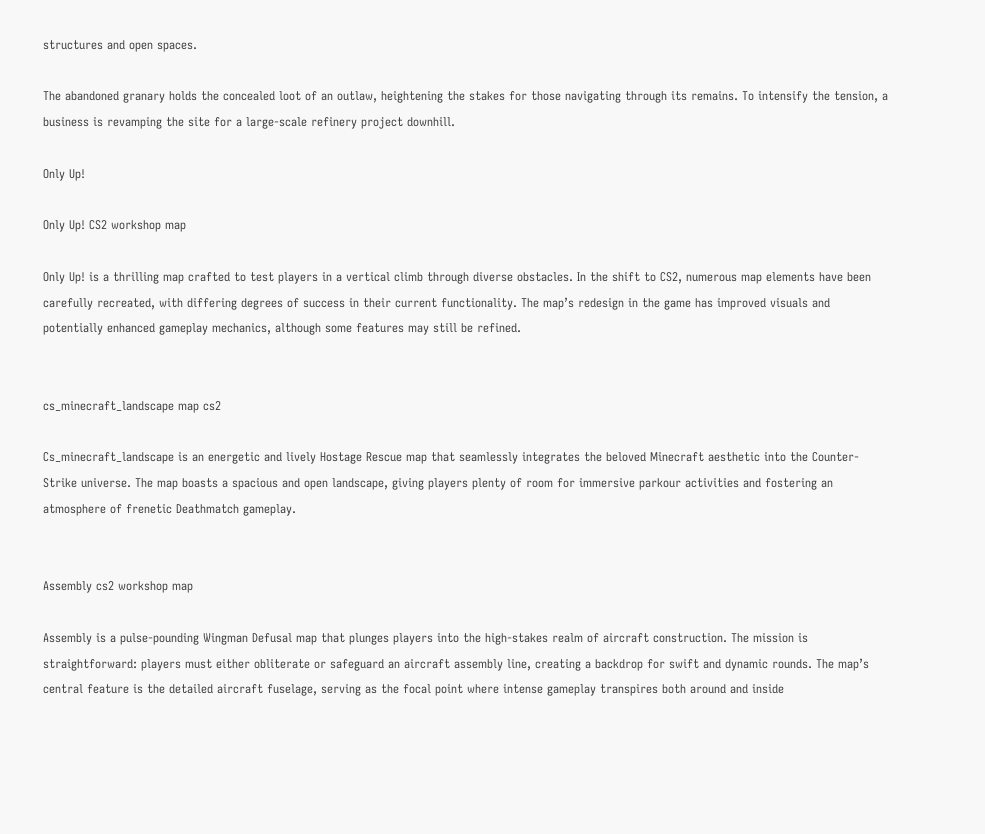structures and open spaces.

The abandoned granary holds the concealed loot of an outlaw, heightening the stakes for those navigating through its remains. To intensify the tension, a business is revamping the site for a large-scale refinery project downhill.

Only Up!

Only Up! CS2 workshop map

Only Up! is a thrilling map crafted to test players in a vertical climb through diverse obstacles. In the shift to CS2, numerous map elements have been carefully recreated, with differing degrees of success in their current functionality. The map’s redesign in the game has improved visuals and potentially enhanced gameplay mechanics, although some features may still be refined.


cs_minecraft_landscape map cs2

Cs_minecraft_landscape is an energetic and lively Hostage Rescue map that seamlessly integrates the beloved Minecraft aesthetic into the Counter-Strike universe. The map boasts a spacious and open landscape, giving players plenty of room for immersive parkour activities and fostering an atmosphere of frenetic Deathmatch gameplay.


Assembly cs2 workshop map

Assembly is a pulse-pounding Wingman Defusal map that plunges players into the high-stakes realm of aircraft construction. The mission is straightforward: players must either obliterate or safeguard an aircraft assembly line, creating a backdrop for swift and dynamic rounds. The map’s central feature is the detailed aircraft fuselage, serving as the focal point where intense gameplay transpires both around and inside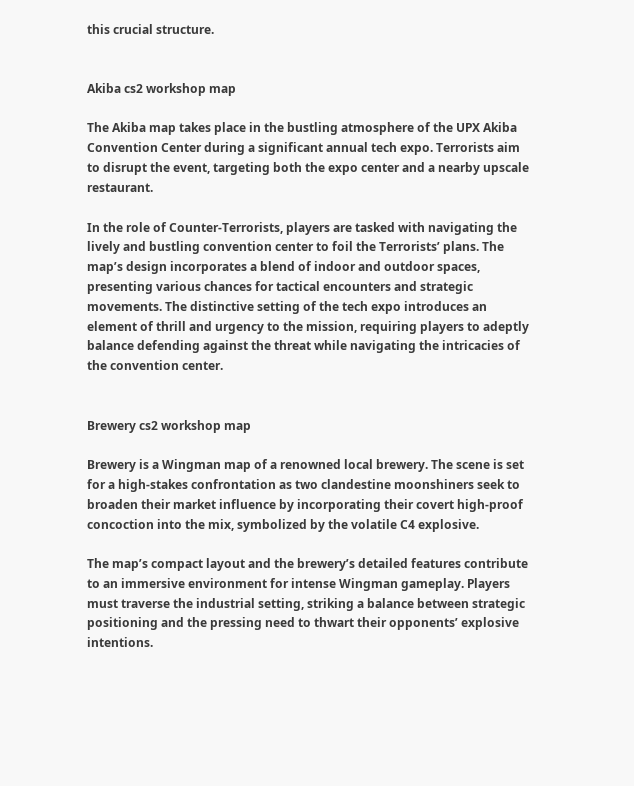this crucial structure.


Akiba cs2 workshop map

The Akiba map takes place in the bustling atmosphere of the UPX Akiba Convention Center during a significant annual tech expo. Terrorists aim to disrupt the event, targeting both the expo center and a nearby upscale restaurant.

In the role of Counter-Terrorists, players are tasked with navigating the lively and bustling convention center to foil the Terrorists’ plans. The map’s design incorporates a blend of indoor and outdoor spaces, presenting various chances for tactical encounters and strategic movements. The distinctive setting of the tech expo introduces an element of thrill and urgency to the mission, requiring players to adeptly balance defending against the threat while navigating the intricacies of the convention center.


Brewery cs2 workshop map

Brewery is a Wingman map of a renowned local brewery. The scene is set for a high-stakes confrontation as two clandestine moonshiners seek to broaden their market influence by incorporating their covert high-proof concoction into the mix, symbolized by the volatile C4 explosive.

The map’s compact layout and the brewery’s detailed features contribute to an immersive environment for intense Wingman gameplay. Players must traverse the industrial setting, striking a balance between strategic positioning and the pressing need to thwart their opponents’ explosive intentions.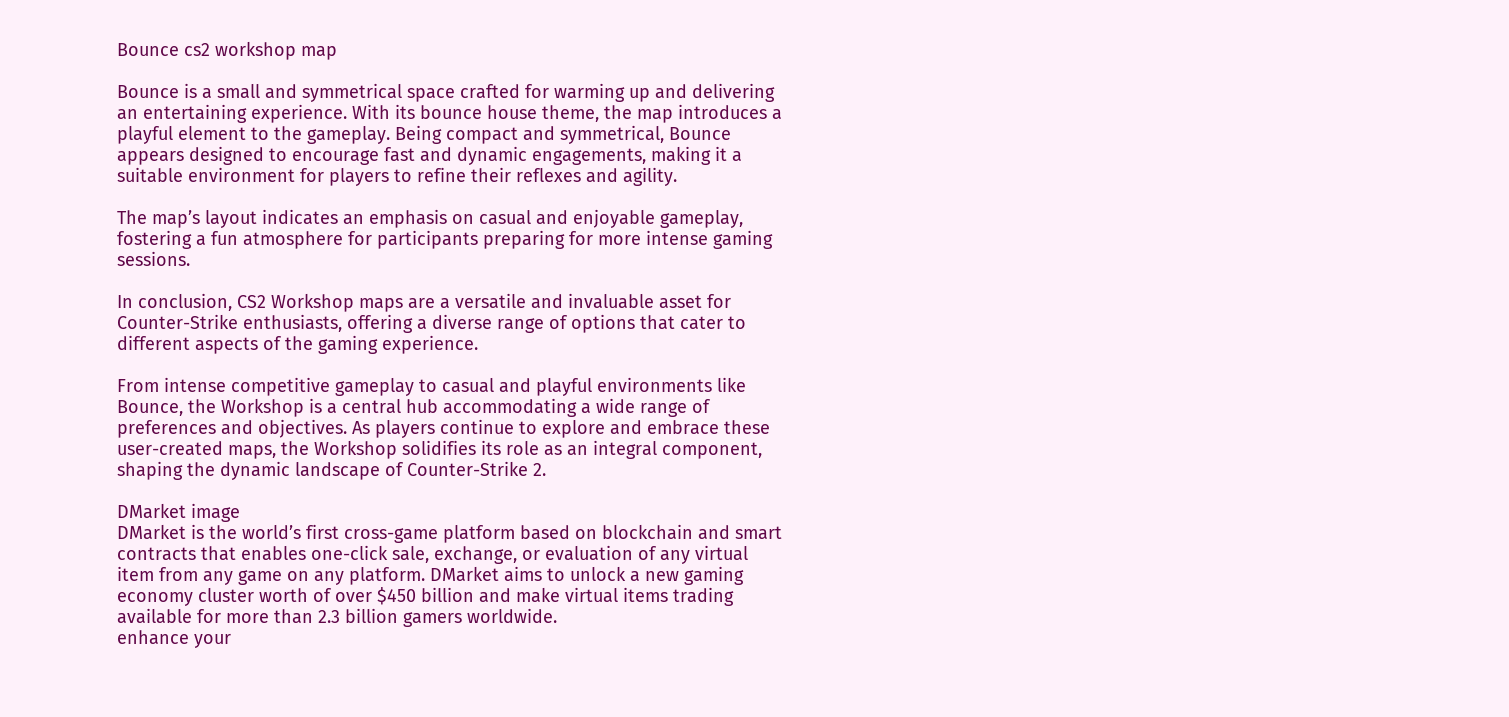Bounce cs2 workshop map

Bounce is a small and symmetrical space crafted for warming up and delivering an entertaining experience. With its bounce house theme, the map introduces a playful element to the gameplay. Being compact and symmetrical, Bounce appears designed to encourage fast and dynamic engagements, making it a suitable environment for players to refine their reflexes and agility.

The map’s layout indicates an emphasis on casual and enjoyable gameplay, fostering a fun atmosphere for participants preparing for more intense gaming sessions.

In conclusion, CS2 Workshop maps are a versatile and invaluable asset for Counter-Strike enthusiasts, offering a diverse range of options that cater to different aspects of the gaming experience.

From intense competitive gameplay to casual and playful environments like Bounce, the Workshop is a central hub accommodating a wide range of preferences and objectives. As players continue to explore and embrace these user-created maps, the Workshop solidifies its role as an integral component, shaping the dynamic landscape of Counter-Strike 2.

DMarket image
DMarket is the world’s first cross-game platform based on blockchain and smart contracts that enables one-click sale, exchange, or evaluation of any virtual item from any game on any platform. DMarket aims to unlock a new gaming economy cluster worth of over $450 billion and make virtual items trading available for more than 2.3 billion gamers worldwide.
enhance your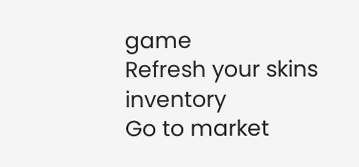game
Refresh your skins inventory
Go to market